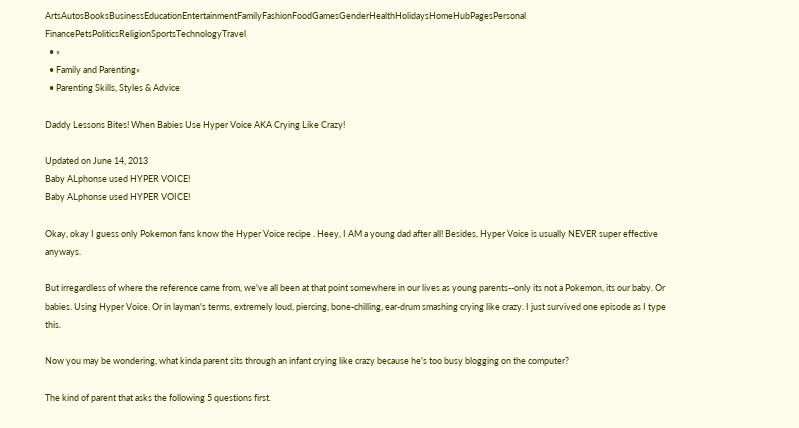ArtsAutosBooksBusinessEducationEntertainmentFamilyFashionFoodGamesGenderHealthHolidaysHomeHubPagesPersonal FinancePetsPoliticsReligionSportsTechnologyTravel
  • »
  • Family and Parenting»
  • Parenting Skills, Styles & Advice

Daddy Lessons Bites! When Babies Use Hyper Voice AKA Crying Like Crazy!

Updated on June 14, 2013
Baby ALphonse used HYPER VOICE!
Baby ALphonse used HYPER VOICE!

Okay, okay I guess only Pokemon fans know the Hyper Voice recipe . Heey, I AM a young dad after all! Besides, Hyper Voice is usually NEVER super effective anyways.

But irregardless of where the reference came from, we've all been at that point somewhere in our lives as young parents--only its not a Pokemon, its our baby. Or babies. Using Hyper Voice. Or in layman's terms, extremely loud, piercing, bone-chilling, ear-drum smashing crying like crazy. I just survived one episode as I type this.

Now you may be wondering, what kinda parent sits through an infant crying like crazy because he's too busy blogging on the computer?

The kind of parent that asks the following 5 questions first.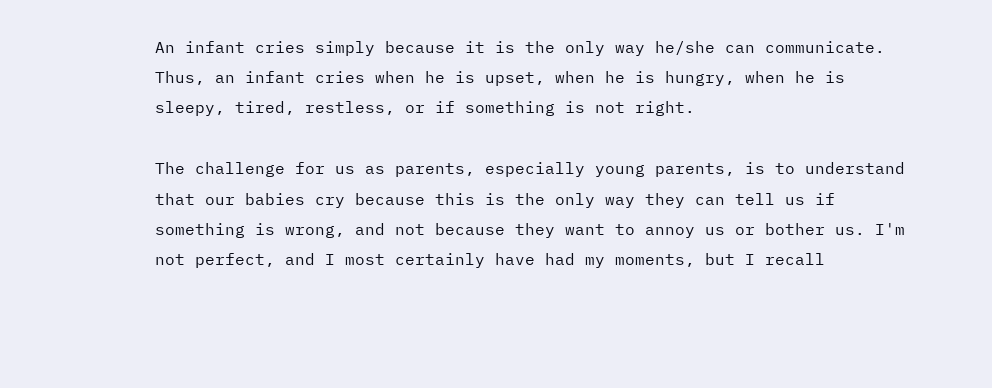An infant cries simply because it is the only way he/she can communicate. Thus, an infant cries when he is upset, when he is hungry, when he is sleepy, tired, restless, or if something is not right.

The challenge for us as parents, especially young parents, is to understand that our babies cry because this is the only way they can tell us if something is wrong, and not because they want to annoy us or bother us. I'm not perfect, and I most certainly have had my moments, but I recall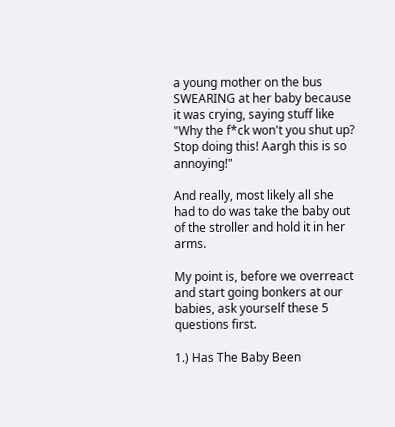a young mother on the bus SWEARING at her baby because it was crying, saying stuff like "Why the f*ck won't you shut up? Stop doing this! Aargh this is so annoying!"

And really, most likely all she had to do was take the baby out of the stroller and hold it in her arms.

My point is, before we overreact and start going bonkers at our babies, ask yourself these 5 questions first.

1.) Has The Baby Been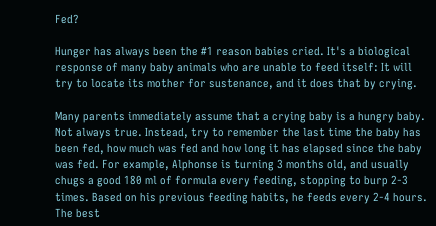Fed?

Hunger has always been the #1 reason babies cried. It's a biological response of many baby animals who are unable to feed itself: It will try to locate its mother for sustenance, and it does that by crying.

Many parents immediately assume that a crying baby is a hungry baby. Not always true. Instead, try to remember the last time the baby has been fed, how much was fed and how long it has elapsed since the baby was fed. For example, Alphonse is turning 3 months old, and usually chugs a good 180 ml of formula every feeding, stopping to burp 2-3 times. Based on his previous feeding habits, he feeds every 2-4 hours. The best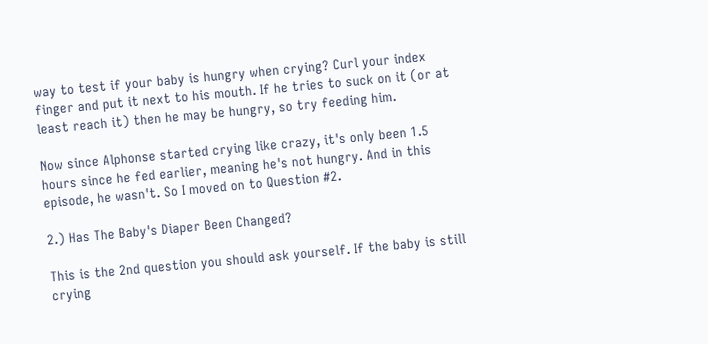way to test if your baby is hungry when crying? Curl your index finger and put it next to his mouth. If he tries to suck on it (or at least reach it) then he may be hungry, so try feeding him.

Now since Alphonse started crying like crazy, it's only been 1.5 hours since he fed earlier, meaning he's not hungry. And in this episode, he wasn't. So I moved on to Question #2.

2.) Has The Baby's Diaper Been Changed?

This is the 2nd question you should ask yourself. If the baby is still crying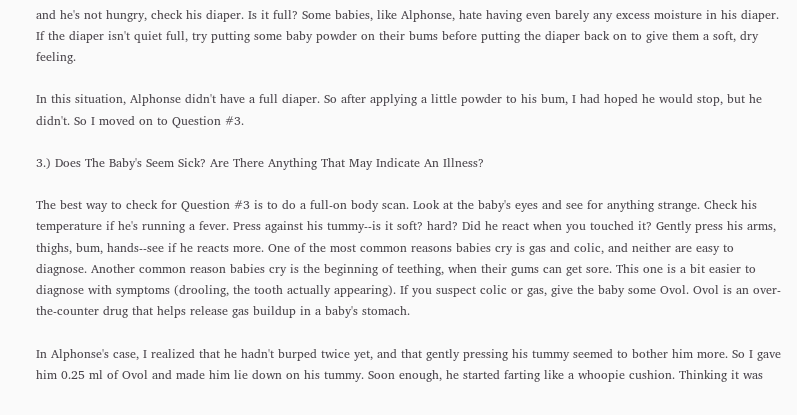and he's not hungry, check his diaper. Is it full? Some babies, like Alphonse, hate having even barely any excess moisture in his diaper. If the diaper isn't quiet full, try putting some baby powder on their bums before putting the diaper back on to give them a soft, dry feeling.

In this situation, Alphonse didn't have a full diaper. So after applying a little powder to his bum, I had hoped he would stop, but he didn't. So I moved on to Question #3.

3.) Does The Baby's Seem Sick? Are There Anything That May Indicate An Illness?

The best way to check for Question #3 is to do a full-on body scan. Look at the baby's eyes and see for anything strange. Check his temperature if he's running a fever. Press against his tummy--is it soft? hard? Did he react when you touched it? Gently press his arms, thighs, bum, hands--see if he reacts more. One of the most common reasons babies cry is gas and colic, and neither are easy to diagnose. Another common reason babies cry is the beginning of teething, when their gums can get sore. This one is a bit easier to diagnose with symptoms (drooling, the tooth actually appearing). If you suspect colic or gas, give the baby some Ovol. Ovol is an over-the-counter drug that helps release gas buildup in a baby's stomach.

In Alphonse's case, I realized that he hadn't burped twice yet, and that gently pressing his tummy seemed to bother him more. So I gave him 0.25 ml of Ovol and made him lie down on his tummy. Soon enough, he started farting like a whoopie cushion. Thinking it was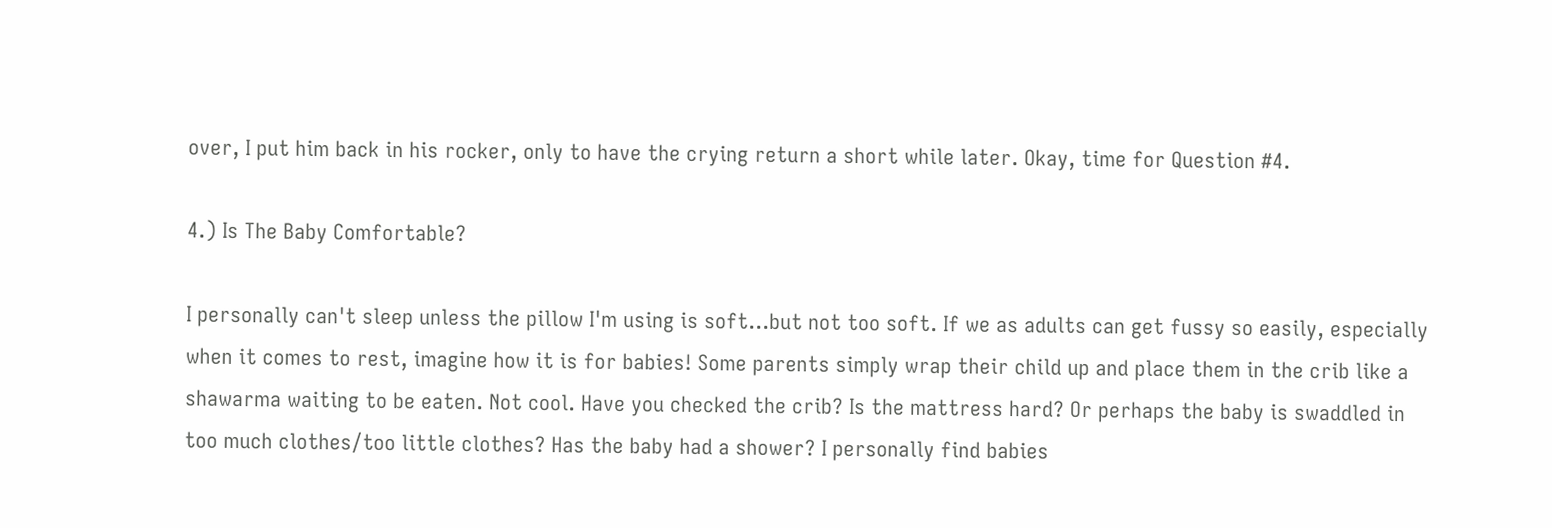over, I put him back in his rocker, only to have the crying return a short while later. Okay, time for Question #4.

4.) Is The Baby Comfortable?

I personally can't sleep unless the pillow I'm using is soft...but not too soft. If we as adults can get fussy so easily, especially when it comes to rest, imagine how it is for babies! Some parents simply wrap their child up and place them in the crib like a shawarma waiting to be eaten. Not cool. Have you checked the crib? Is the mattress hard? Or perhaps the baby is swaddled in too much clothes/too little clothes? Has the baby had a shower? I personally find babies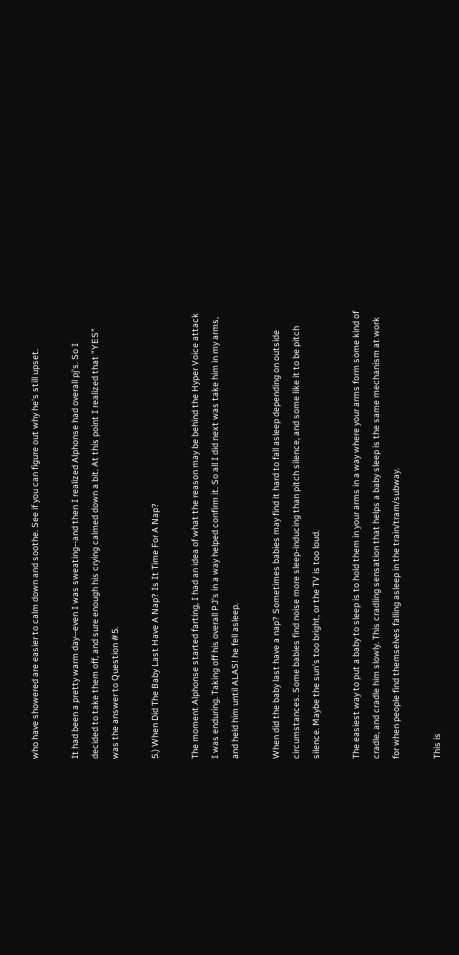who have showered are easier to calm down and soothe. See if you can figure out why he's still upset.

It had been a pretty warm day--even I was sweating--and then I realized Alphonse had overall pj's. So I decided to take them off, and sure enough his crying calmed down a bit. At this point I realized that "YES" was the answer to Question #5.

5.) When Did The Baby Last Have A Nap? Is It Time For A Nap?

The moment Alphonse started farting, I had an idea of what the reason may be behind the Hyper Voice attack I was enduring. Taking off his overall PJ's in a way helped confirm it. So all I did next was take him in my arms, and held him until ALAS! he fell asleep.

When did the baby last have a nap? Sometimes babies may find it hard to fall asleep depending on outside circumstances. Some babies find noise more sleep-inducing than pitch silence, and some like it to be pitch silence. Maybe the sun's too bright, or the TV is too loud.

The easiest way to put a baby to sleep is to hold them in your arms in a way where your arms form some kind of cradle, and cradle him slowly. This cradling sensation that helps a baby sleep is the same mechanism at work for when people find themselves falling asleep in the train/tram/subway.

This is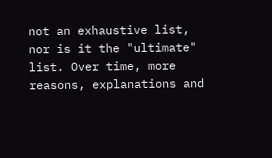not an exhaustive list, nor is it the "ultimate" list. Over time, more reasons, explanations and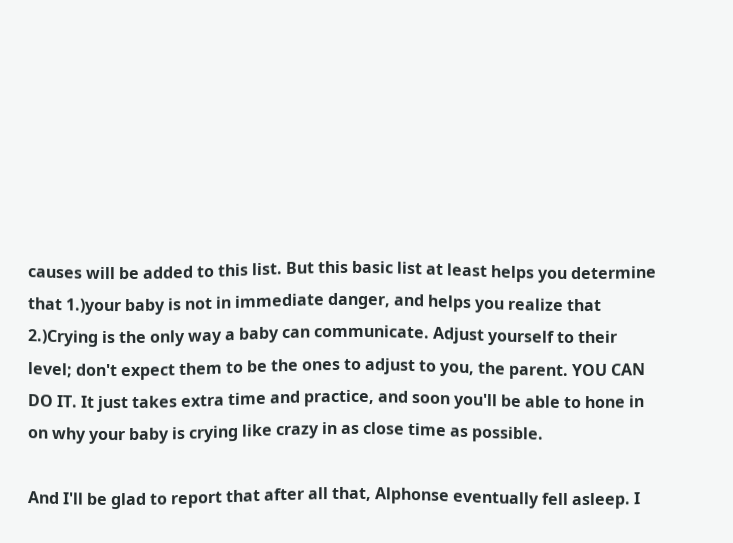causes will be added to this list. But this basic list at least helps you determine that 1.)your baby is not in immediate danger, and helps you realize that 2.)Crying is the only way a baby can communicate. Adjust yourself to their level; don't expect them to be the ones to adjust to you, the parent. YOU CAN DO IT. It just takes extra time and practice, and soon you'll be able to hone in on why your baby is crying like crazy in as close time as possible.

And I'll be glad to report that after all that, Alphonse eventually fell asleep. I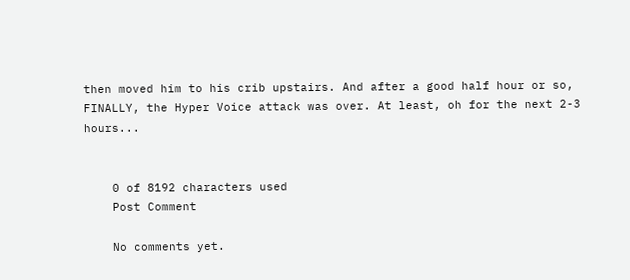then moved him to his crib upstairs. And after a good half hour or so, FINALLY, the Hyper Voice attack was over. At least, oh for the next 2-3 hours...


    0 of 8192 characters used
    Post Comment

    No comments yet.